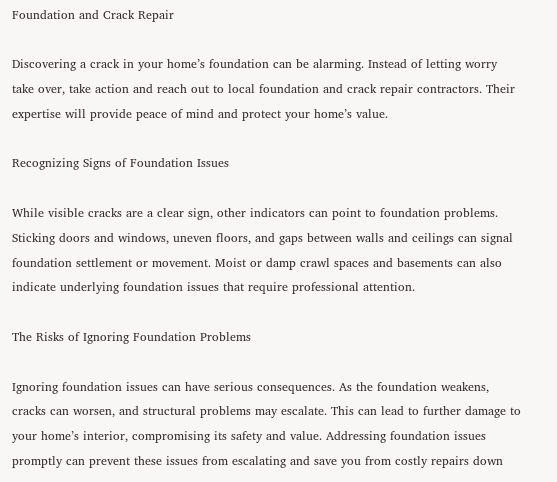Foundation and Crack Repair

Discovering a crack in your home’s foundation can be alarming. Instead of letting worry take over, take action and reach out to local foundation and crack repair contractors. Their expertise will provide peace of mind and protect your home’s value.

Recognizing Signs of Foundation Issues

While visible cracks are a clear sign, other indicators can point to foundation problems. Sticking doors and windows, uneven floors, and gaps between walls and ceilings can signal foundation settlement or movement. Moist or damp crawl spaces and basements can also indicate underlying foundation issues that require professional attention.

The Risks of Ignoring Foundation Problems

Ignoring foundation issues can have serious consequences. As the foundation weakens, cracks can worsen, and structural problems may escalate. This can lead to further damage to your home’s interior, compromising its safety and value. Addressing foundation issues promptly can prevent these issues from escalating and save you from costly repairs down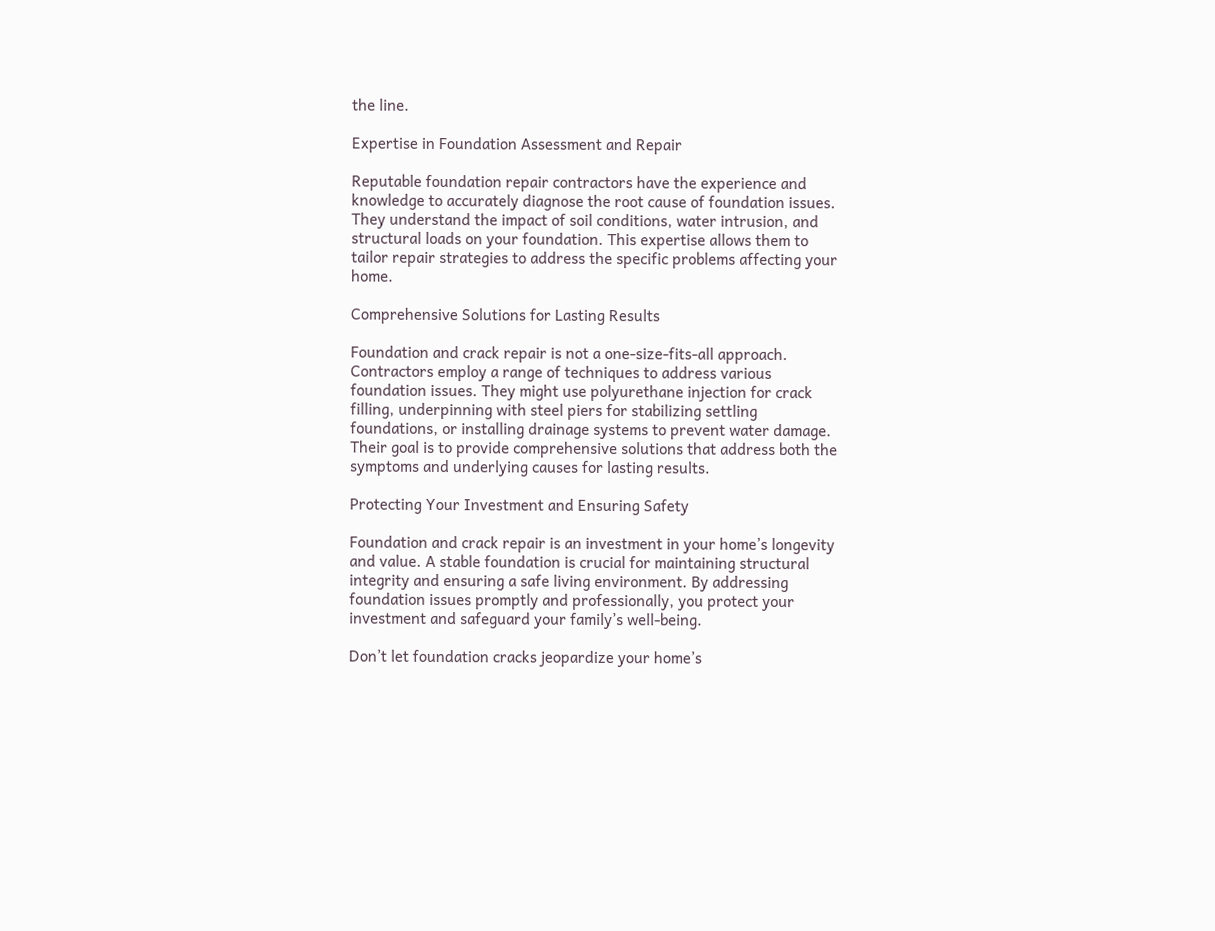the line.

Expertise in Foundation Assessment and Repair

Reputable foundation repair contractors have the experience and knowledge to accurately diagnose the root cause of foundation issues. They understand the impact of soil conditions, water intrusion, and structural loads on your foundation. This expertise allows them to tailor repair strategies to address the specific problems affecting your home.

Comprehensive Solutions for Lasting Results

Foundation and crack repair is not a one-size-fits-all approach. Contractors employ a range of techniques to address various foundation issues. They might use polyurethane injection for crack filling, underpinning with steel piers for stabilizing settling foundations, or installing drainage systems to prevent water damage. Their goal is to provide comprehensive solutions that address both the symptoms and underlying causes for lasting results.

Protecting Your Investment and Ensuring Safety

Foundation and crack repair is an investment in your home’s longevity and value. A stable foundation is crucial for maintaining structural integrity and ensuring a safe living environment. By addressing foundation issues promptly and professionally, you protect your investment and safeguard your family’s well-being.

Don’t let foundation cracks jeopardize your home’s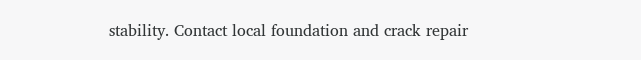stability. Contact local foundation and crack repair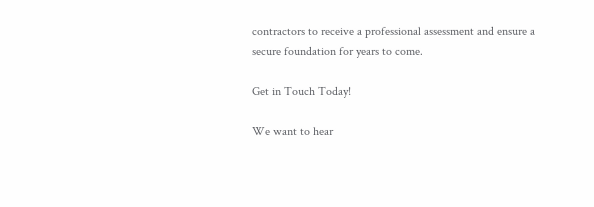contractors to receive a professional assessment and ensure a secure foundation for years to come.

Get in Touch Today!

We want to hear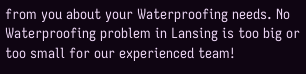from you about your Waterproofing needs. No Waterproofing problem in Lansing is too big or too small for our experienced team!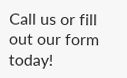Call us or fill out our form today!